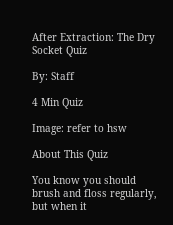After Extraction: The Dry Socket Quiz

By: Staff

4 Min Quiz

Image: refer to hsw

About This Quiz

You know you should brush and floss regularly, but when it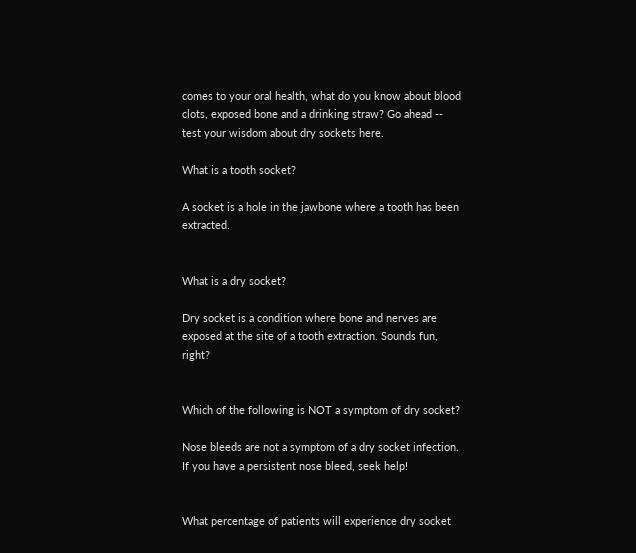comes to your oral health, what do you know about blood clots, exposed bone and a drinking straw? Go ahead -- test your wisdom about dry sockets here.

What is a tooth socket?

A socket is a hole in the jawbone where a tooth has been extracted.


What is a dry socket?

Dry socket is a condition where bone and nerves are exposed at the site of a tooth extraction. Sounds fun, right?


Which of the following is NOT a symptom of dry socket?

Nose bleeds are not a symptom of a dry socket infection. If you have a persistent nose bleed, seek help!


What percentage of patients will experience dry socket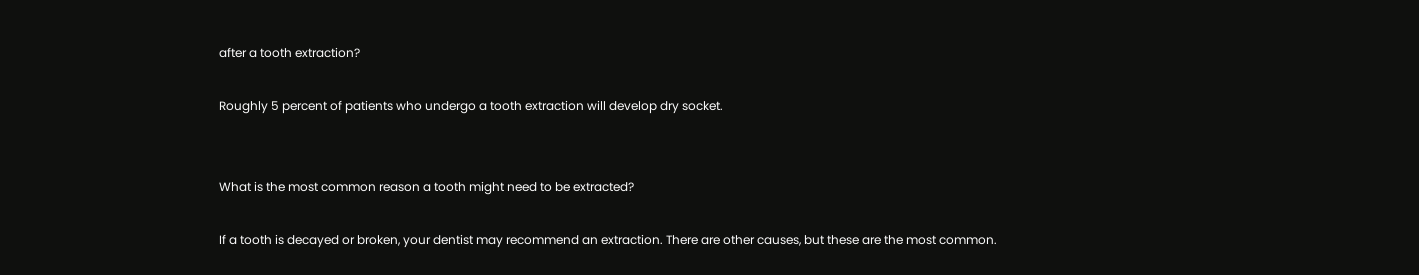after a tooth extraction?

Roughly 5 percent of patients who undergo a tooth extraction will develop dry socket.


What is the most common reason a tooth might need to be extracted?

If a tooth is decayed or broken, your dentist may recommend an extraction. There are other causes, but these are the most common.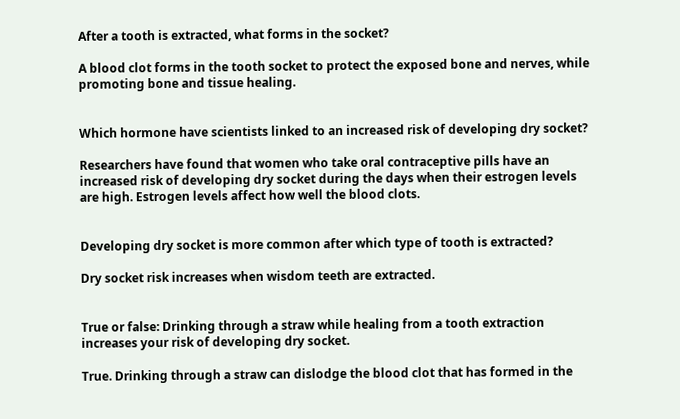After a tooth is extracted, what forms in the socket?

A blood clot forms in the tooth socket to protect the exposed bone and nerves, while promoting bone and tissue healing.


Which hormone have scientists linked to an increased risk of developing dry socket?

Researchers have found that women who take oral contraceptive pills have an increased risk of developing dry socket during the days when their estrogen levels are high. Estrogen levels affect how well the blood clots.


Developing dry socket is more common after which type of tooth is extracted?

Dry socket risk increases when wisdom teeth are extracted.


True or false: Drinking through a straw while healing from a tooth extraction increases your risk of developing dry socket.

True. Drinking through a straw can dislodge the blood clot that has formed in the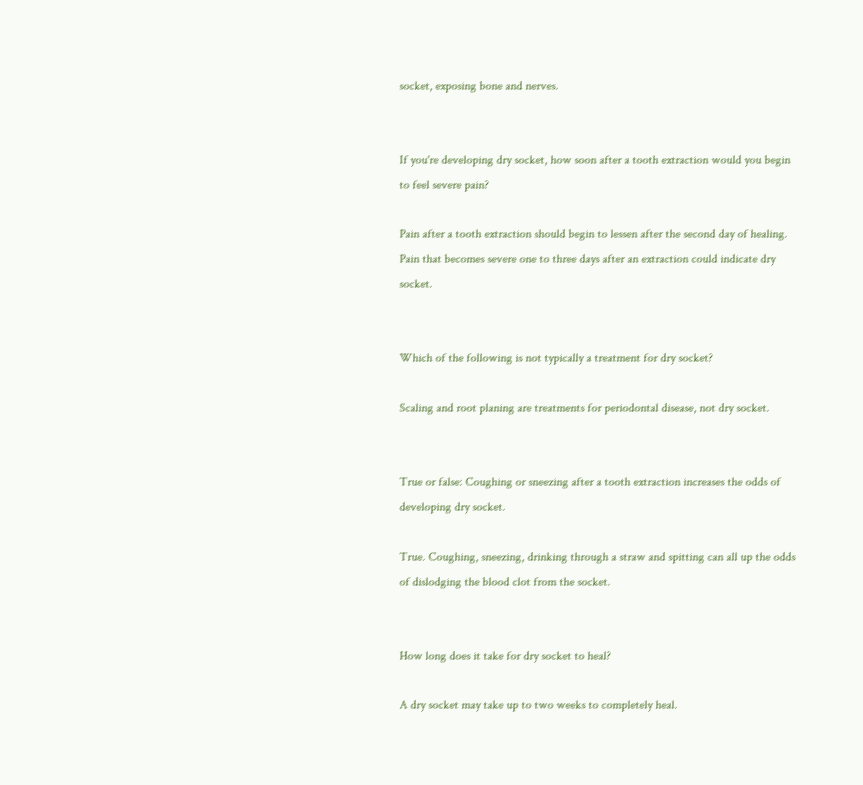socket, exposing bone and nerves.


If you're developing dry socket, how soon after a tooth extraction would you begin to feel severe pain?

Pain after a tooth extraction should begin to lessen after the second day of healing. Pain that becomes severe one to three days after an extraction could indicate dry socket.


Which of the following is not typically a treatment for dry socket?

Scaling and root planing are treatments for periodontal disease, not dry socket.


True or false: Coughing or sneezing after a tooth extraction increases the odds of developing dry socket.

True. Coughing, sneezing, drinking through a straw and spitting can all up the odds of dislodging the blood clot from the socket.


How long does it take for dry socket to heal?

A dry socket may take up to two weeks to completely heal.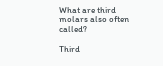What are third molars also often called?

Third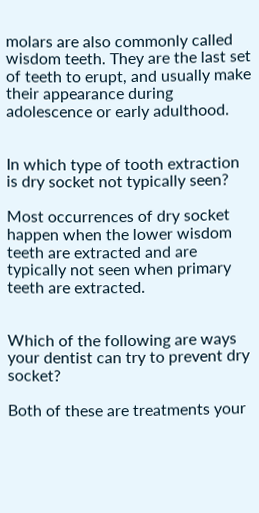molars are also commonly called wisdom teeth. They are the last set of teeth to erupt, and usually make their appearance during adolescence or early adulthood.


In which type of tooth extraction is dry socket not typically seen?

Most occurrences of dry socket happen when the lower wisdom teeth are extracted and are typically not seen when primary teeth are extracted.


Which of the following are ways your dentist can try to prevent dry socket?

Both of these are treatments your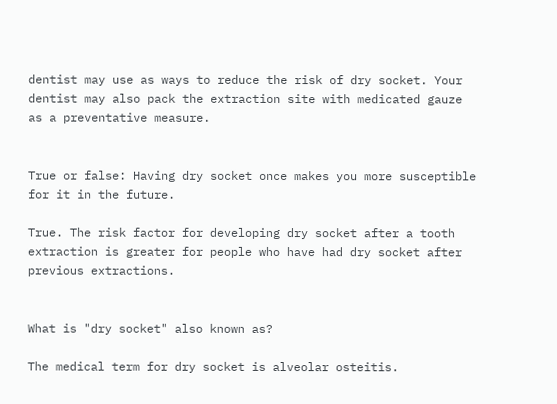dentist may use as ways to reduce the risk of dry socket. Your dentist may also pack the extraction site with medicated gauze as a preventative measure.


True or false: Having dry socket once makes you more susceptible for it in the future.

True. The risk factor for developing dry socket after a tooth extraction is greater for people who have had dry socket after previous extractions.


What is "dry socket" also known as?

The medical term for dry socket is alveolar osteitis.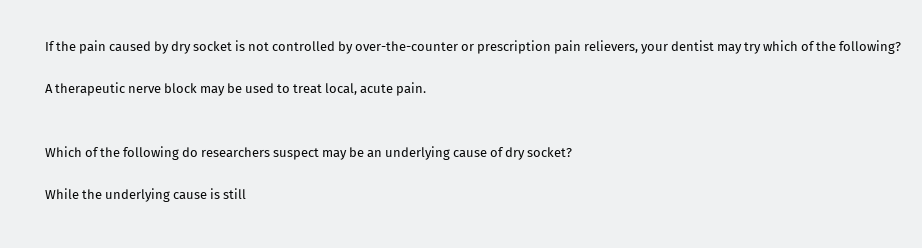If the pain caused by dry socket is not controlled by over-the-counter or prescription pain relievers, your dentist may try which of the following?

A therapeutic nerve block may be used to treat local, acute pain.


Which of the following do researchers suspect may be an underlying cause of dry socket?

While the underlying cause is still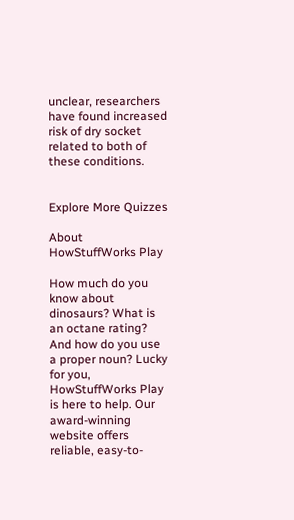unclear, researchers have found increased risk of dry socket related to both of these conditions.


Explore More Quizzes

About HowStuffWorks Play

How much do you know about dinosaurs? What is an octane rating? And how do you use a proper noun? Lucky for you, HowStuffWorks Play is here to help. Our award-winning website offers reliable, easy-to-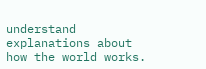understand explanations about how the world works.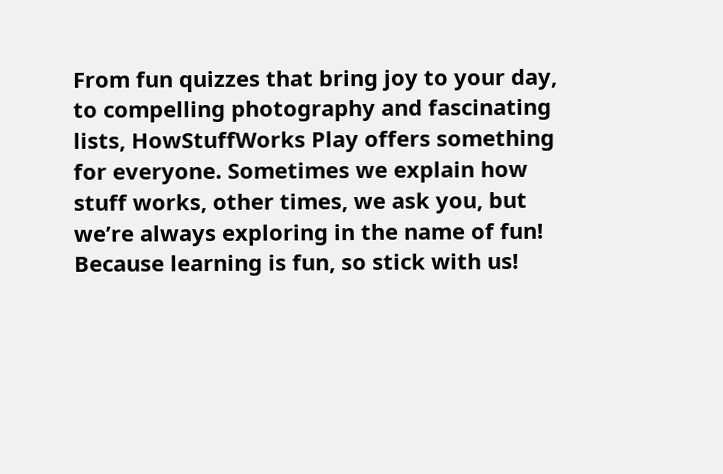From fun quizzes that bring joy to your day, to compelling photography and fascinating lists, HowStuffWorks Play offers something for everyone. Sometimes we explain how stuff works, other times, we ask you, but we’re always exploring in the name of fun! Because learning is fun, so stick with us!